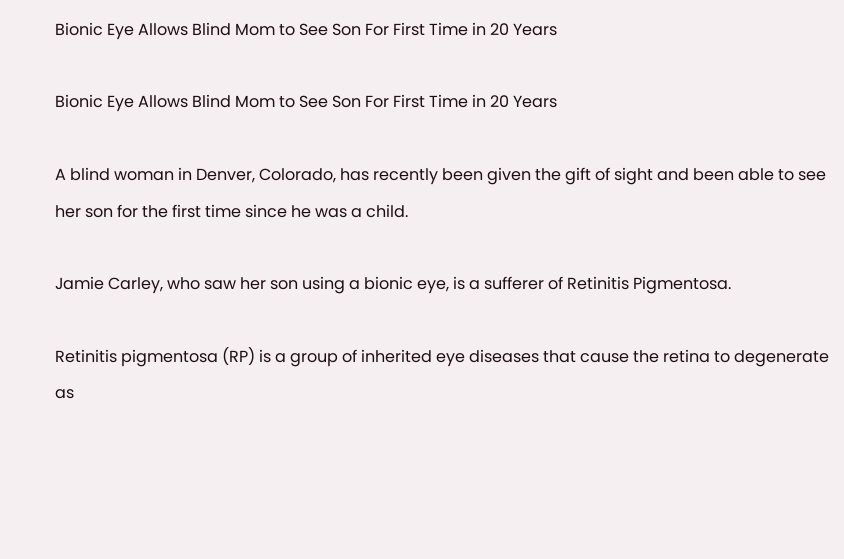Bionic Eye Allows Blind Mom to See Son For First Time in 20 Years

Bionic Eye Allows Blind Mom to See Son For First Time in 20 Years

A blind woman in Denver, Colorado, has recently been given the gift of sight and been able to see her son for the first time since he was a child.

Jamie Carley, who saw her son using a bionic eye, is a sufferer of Retinitis Pigmentosa.

Retinitis pigmentosa (RP) is a group of inherited eye diseases that cause the retina to degenerate as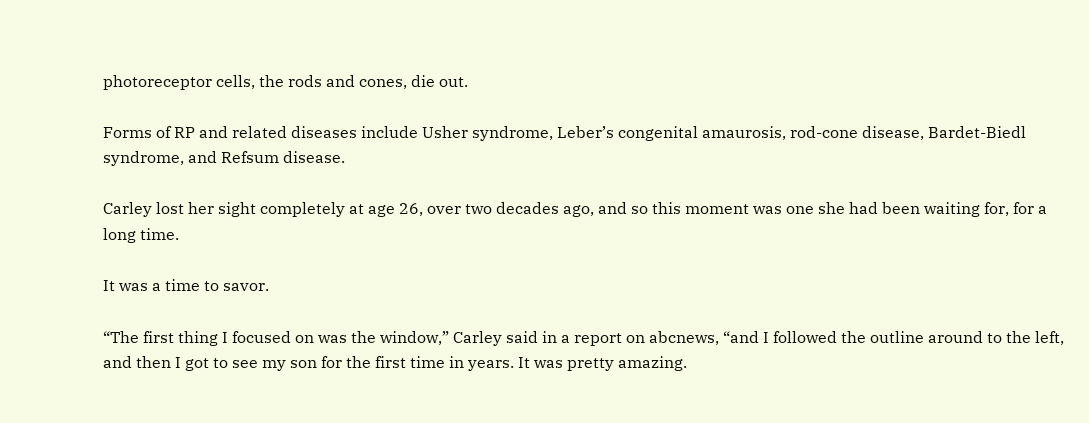photoreceptor cells, the rods and cones, die out.

Forms of RP and related diseases include Usher syndrome, Leber’s congenital amaurosis, rod-cone disease, Bardet-Biedl syndrome, and Refsum disease.

Carley lost her sight completely at age 26, over two decades ago, and so this moment was one she had been waiting for, for a long time.

It was a time to savor.

“The first thing I focused on was the window,” Carley said in a report on abcnews, “and I followed the outline around to the left, and then I got to see my son for the first time in years. It was pretty amazing.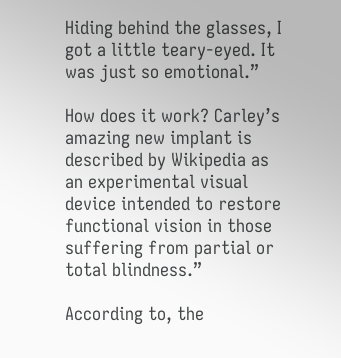Hiding behind the glasses, I got a little teary-eyed. It was just so emotional.”

How does it work? Carley’s amazing new implant is described by Wikipedia as an experimental visual device intended to restore functional vision in those suffering from partial or total blindness.”

According to, the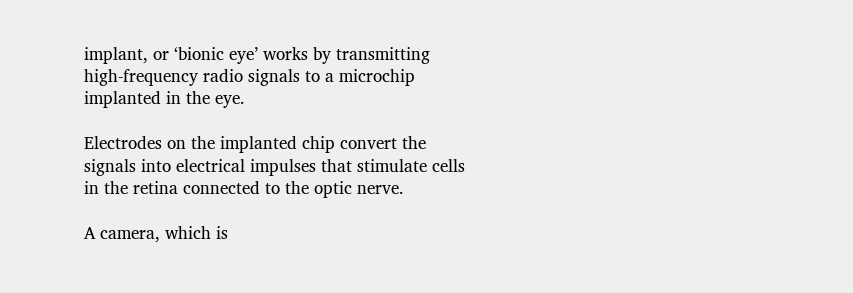implant, or ‘bionic eye’ works by transmitting high-frequency radio signals to a microchip implanted in the eye.

Electrodes on the implanted chip convert the signals into electrical impulses that stimulate cells in the retina connected to the optic nerve.

A camera, which is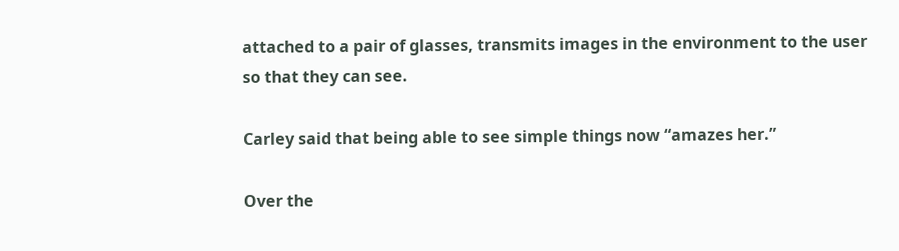attached to a pair of glasses, transmits images in the environment to the user so that they can see.

Carley said that being able to see simple things now “amazes her.”

Over the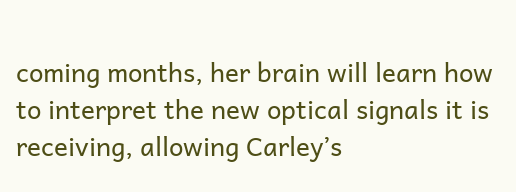coming months, her brain will learn how to interpret the new optical signals it is receiving, allowing Carley’s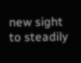new sight to steadily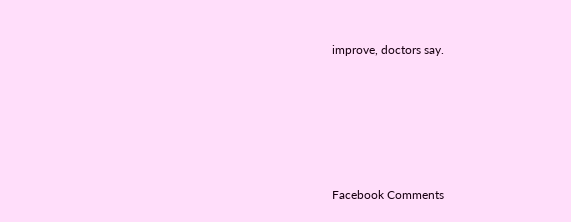improve, doctors say.










Facebook Comments